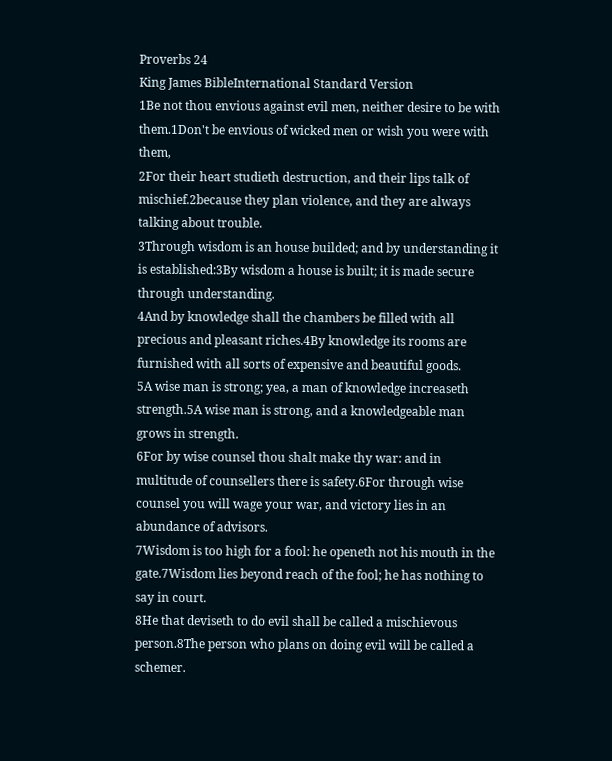Proverbs 24
King James BibleInternational Standard Version
1Be not thou envious against evil men, neither desire to be with them.1Don't be envious of wicked men or wish you were with them,
2For their heart studieth destruction, and their lips talk of mischief.2because they plan violence, and they are always talking about trouble.
3Through wisdom is an house builded; and by understanding it is established:3By wisdom a house is built; it is made secure through understanding.
4And by knowledge shall the chambers be filled with all precious and pleasant riches.4By knowledge its rooms are furnished with all sorts of expensive and beautiful goods.
5A wise man is strong; yea, a man of knowledge increaseth strength.5A wise man is strong, and a knowledgeable man grows in strength.
6For by wise counsel thou shalt make thy war: and in multitude of counsellers there is safety.6For through wise counsel you will wage your war, and victory lies in an abundance of advisors.
7Wisdom is too high for a fool: he openeth not his mouth in the gate.7Wisdom lies beyond reach of the fool; he has nothing to say in court.
8He that deviseth to do evil shall be called a mischievous person.8The person who plans on doing evil will be called a schemer.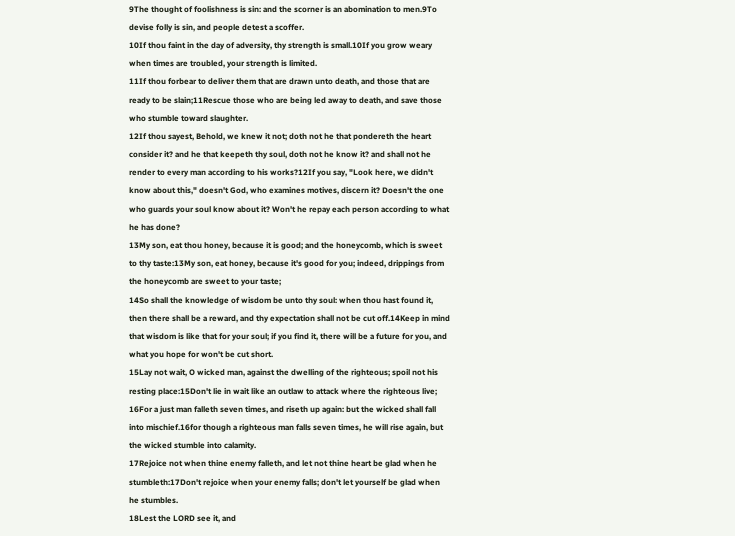9The thought of foolishness is sin: and the scorner is an abomination to men.9To devise folly is sin, and people detest a scoffer.
10If thou faint in the day of adversity, thy strength is small.10If you grow weary when times are troubled, your strength is limited.
11If thou forbear to deliver them that are drawn unto death, and those that are ready to be slain;11Rescue those who are being led away to death, and save those who stumble toward slaughter.
12If thou sayest, Behold, we knew it not; doth not he that pondereth the heart consider it? and he that keepeth thy soul, doth not he know it? and shall not he render to every man according to his works?12If you say, "Look here, we didn't know about this," doesn't God, who examines motives, discern it? Doesn't the one who guards your soul know about it? Won't he repay each person according to what he has done?
13My son, eat thou honey, because it is good; and the honeycomb, which is sweet to thy taste:13My son, eat honey, because it's good for you; indeed, drippings from the honeycomb are sweet to your taste;
14So shall the knowledge of wisdom be unto thy soul: when thou hast found it, then there shall be a reward, and thy expectation shall not be cut off.14Keep in mind that wisdom is like that for your soul; if you find it, there will be a future for you, and what you hope for won't be cut short.
15Lay not wait, O wicked man, against the dwelling of the righteous; spoil not his resting place:15Don't lie in wait like an outlaw to attack where the righteous live;
16For a just man falleth seven times, and riseth up again: but the wicked shall fall into mischief.16for though a righteous man falls seven times, he will rise again, but the wicked stumble into calamity.
17Rejoice not when thine enemy falleth, and let not thine heart be glad when he stumbleth:17Don't rejoice when your enemy falls; don't let yourself be glad when he stumbles.
18Lest the LORD see it, and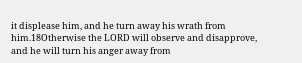it displease him, and he turn away his wrath from him.18Otherwise the LORD will observe and disapprove, and he will turn his anger away from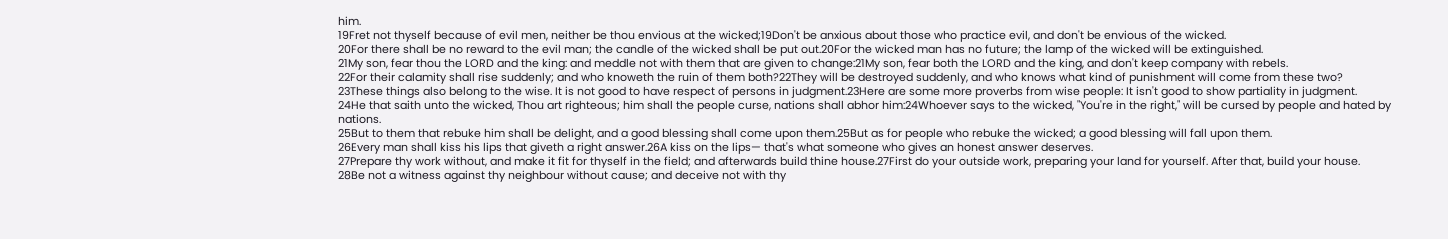him.
19Fret not thyself because of evil men, neither be thou envious at the wicked;19Don't be anxious about those who practice evil, and don't be envious of the wicked.
20For there shall be no reward to the evil man; the candle of the wicked shall be put out.20For the wicked man has no future; the lamp of the wicked will be extinguished.
21My son, fear thou the LORD and the king: and meddle not with them that are given to change:21My son, fear both the LORD and the king, and don't keep company with rebels.
22For their calamity shall rise suddenly; and who knoweth the ruin of them both?22They will be destroyed suddenly, and who knows what kind of punishment will come from these two?
23These things also belong to the wise. It is not good to have respect of persons in judgment.23Here are some more proverbs from wise people: It isn't good to show partiality in judgment.
24He that saith unto the wicked, Thou art righteous; him shall the people curse, nations shall abhor him:24Whoever says to the wicked, "You're in the right," will be cursed by people and hated by nations.
25But to them that rebuke him shall be delight, and a good blessing shall come upon them.25But as for people who rebuke the wicked; a good blessing will fall upon them.
26Every man shall kiss his lips that giveth a right answer.26A kiss on the lips— that's what someone who gives an honest answer deserves.
27Prepare thy work without, and make it fit for thyself in the field; and afterwards build thine house.27First do your outside work, preparing your land for yourself. After that, build your house.
28Be not a witness against thy neighbour without cause; and deceive not with thy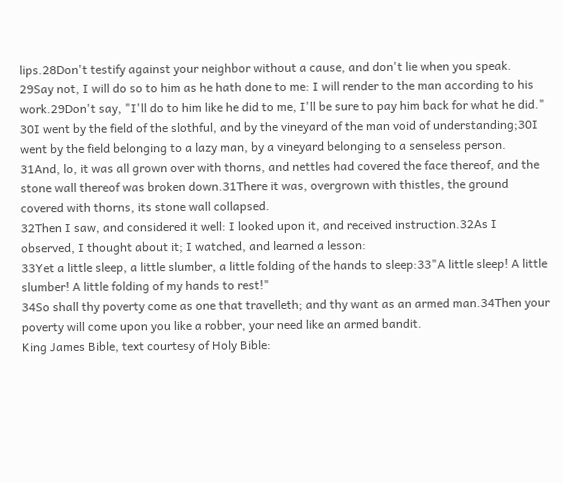lips.28Don't testify against your neighbor without a cause, and don't lie when you speak.
29Say not, I will do so to him as he hath done to me: I will render to the man according to his work.29Don't say, "I'll do to him like he did to me, I'll be sure to pay him back for what he did."
30I went by the field of the slothful, and by the vineyard of the man void of understanding;30I went by the field belonging to a lazy man, by a vineyard belonging to a senseless person.
31And, lo, it was all grown over with thorns, and nettles had covered the face thereof, and the stone wall thereof was broken down.31There it was, overgrown with thistles, the ground covered with thorns, its stone wall collapsed.
32Then I saw, and considered it well: I looked upon it, and received instruction.32As I observed, I thought about it; I watched, and learned a lesson:
33Yet a little sleep, a little slumber, a little folding of the hands to sleep:33"A little sleep! A little slumber! A little folding of my hands to rest!"
34So shall thy poverty come as one that travelleth; and thy want as an armed man.34Then your poverty will come upon you like a robber, your need like an armed bandit.
King James Bible, text courtesy of Holy Bible: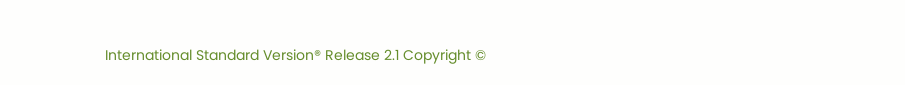International Standard Version® Release 2.1 Copyright ©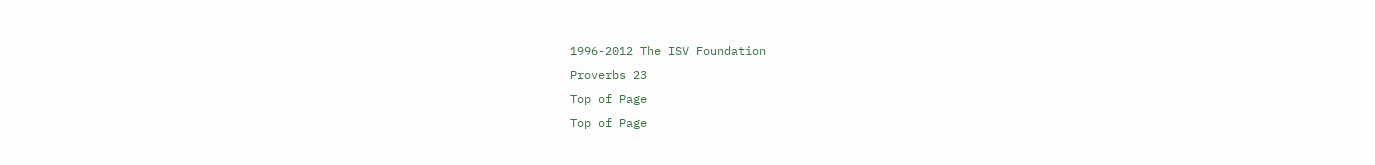1996-2012 The ISV Foundation
Proverbs 23
Top of Page
Top of Page